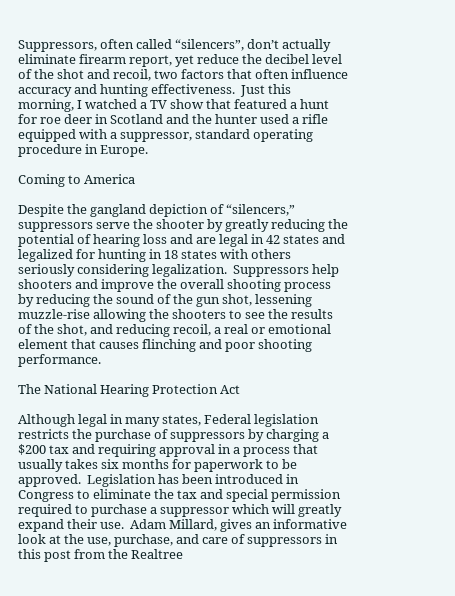Suppressors, often called “silencers”, don’t actually eliminate firearm report, yet reduce the decibel level of the shot and recoil, two factors that often influence accuracy and hunting effectiveness.  Just this morning, I watched a TV show that featured a hunt for roe deer in Scotland and the hunter used a rifle equipped with a suppressor, standard operating procedure in Europe.

Coming to America

Despite the gangland depiction of “silencers,” suppressors serve the shooter by greatly reducing the potential of hearing loss and are legal in 42 states and legalized for hunting in 18 states with others seriously considering legalization.  Suppressors help shooters and improve the overall shooting process by reducing the sound of the gun shot, lessening muzzle-rise allowing the shooters to see the results of the shot, and reducing recoil, a real or emotional element that causes flinching and poor shooting performance.

The National Hearing Protection Act

Although legal in many states, Federal legislation restricts the purchase of suppressors by charging a $200 tax and requiring approval in a process that usually takes six months for paperwork to be approved.  Legislation has been introduced in Congress to eliminate the tax and special permission required to purchase a suppressor which will greatly expand their use.  Adam Millard, gives an informative look at the use, purchase, and care of suppressors in this post from the Realtree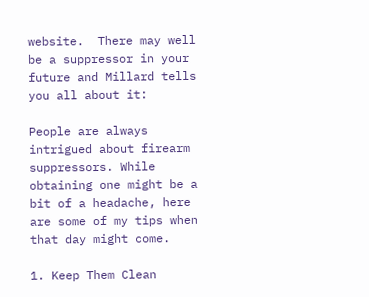website.  There may well be a suppressor in your future and Millard tells you all about it:

People are always intrigued about firearm suppressors. While obtaining one might be a bit of a headache, here are some of my tips when that day might come.

1. Keep Them Clean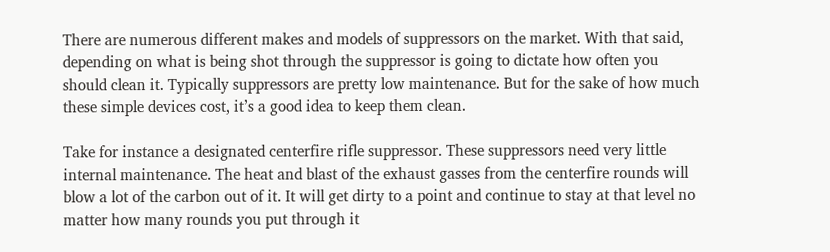There are numerous different makes and models of suppressors on the market. With that said, depending on what is being shot through the suppressor is going to dictate how often you should clean it. Typically suppressors are pretty low maintenance. But for the sake of how much these simple devices cost, it’s a good idea to keep them clean.

Take for instance a designated centerfire rifle suppressor. These suppressors need very little internal maintenance. The heat and blast of the exhaust gasses from the centerfire rounds will blow a lot of the carbon out of it. It will get dirty to a point and continue to stay at that level no matter how many rounds you put through it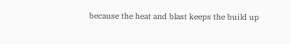because the heat and blast keeps the build up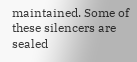maintained. Some of these silencers are sealed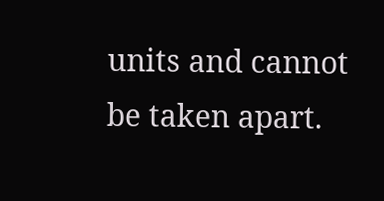units and cannot be taken apart.